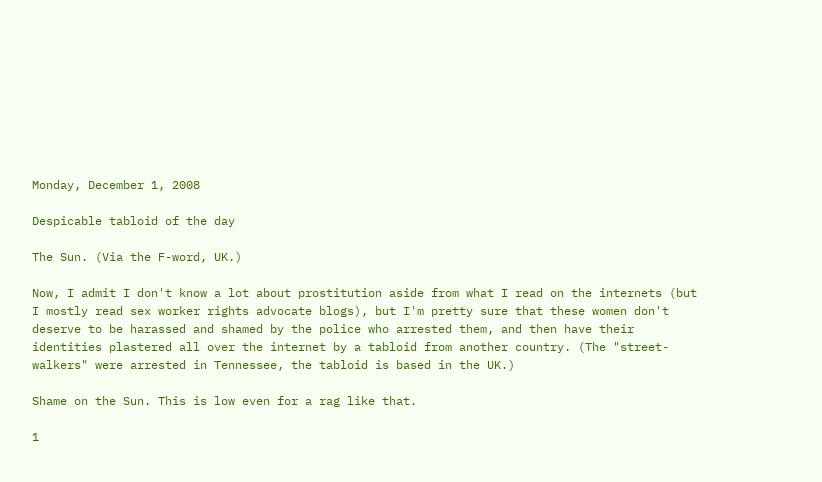Monday, December 1, 2008

Despicable tabloid of the day

The Sun. (Via the F-word, UK.)

Now, I admit I don't know a lot about prostitution aside from what I read on the internets (but I mostly read sex worker rights advocate blogs), but I'm pretty sure that these women don't deserve to be harassed and shamed by the police who arrested them, and then have their identities plastered all over the internet by a tabloid from another country. (The "street-walkers" were arrested in Tennessee, the tabloid is based in the UK.)

Shame on the Sun. This is low even for a rag like that.

1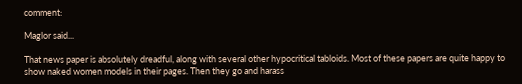comment:

Maglor said...

That news paper is absolutely dreadful, along with several other hypocritical tabloids. Most of these papers are quite happy to show naked women models in their pages. Then they go and harass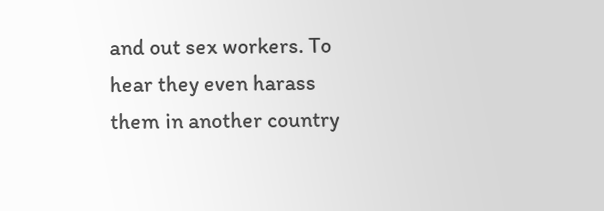and out sex workers. To hear they even harass them in another country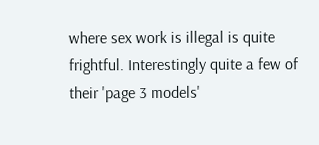where sex work is illegal is quite frightful. Interestingly quite a few of their 'page 3 models'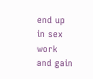end up in sex work and gain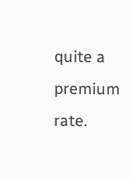quite a premium rate.